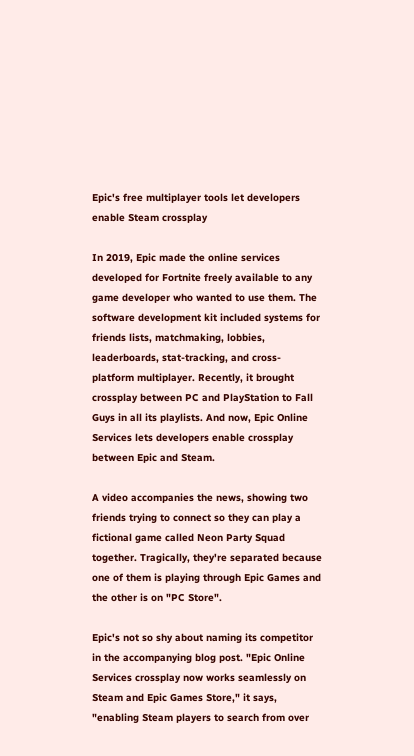Epic's free multiplayer tools let developers enable Steam crossplay

In 2019, Epic made the online services developed for Fortnite freely available to any game developer who wanted to use them. The software development kit included systems for friends lists, matchmaking, lobbies, leaderboards, stat-tracking, and cross-platform multiplayer. Recently, it brought crossplay between PC and PlayStation to Fall Guys in all its playlists. And now, Epic Online Services lets developers enable crossplay between Epic and Steam.

A video accompanies the news, showing two friends trying to connect so they can play a fictional game called Neon Party Squad together. Tragically, they're separated because one of them is playing through Epic Games and the other is on "PC Store".

Epic's not so shy about naming its competitor in the accompanying blog post. "Epic Online Services crossplay now works seamlessly on Steam and Epic Games Store," it says, "enabling Steam players to search from over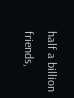half a billion friends,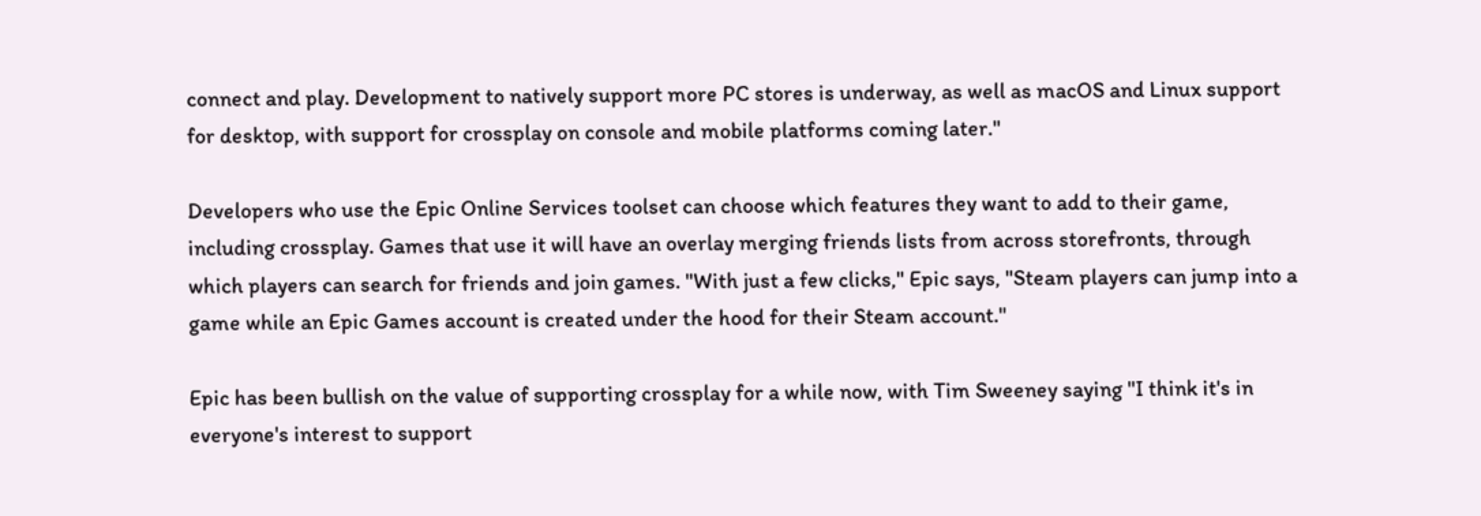connect and play. Development to natively support more PC stores is underway, as well as macOS and Linux support for desktop, with support for crossplay on console and mobile platforms coming later."

Developers who use the Epic Online Services toolset can choose which features they want to add to their game, including crossplay. Games that use it will have an overlay merging friends lists from across storefronts, through which players can search for friends and join games. "With just a few clicks," Epic says, "Steam players can jump into a game while an Epic Games account is created under the hood for their Steam account."

Epic has been bullish on the value of supporting crossplay for a while now, with Tim Sweeney saying "I think it's in everyone's interest to support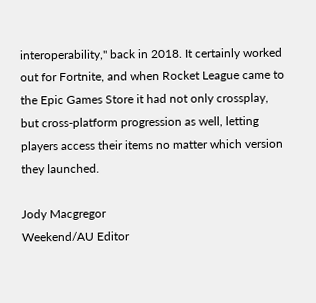interoperability," back in 2018. It certainly worked out for Fortnite, and when Rocket League came to the Epic Games Store it had not only crossplay, but cross-platform progression as well, letting players access their items no matter which version they launched.

Jody Macgregor
Weekend/AU Editor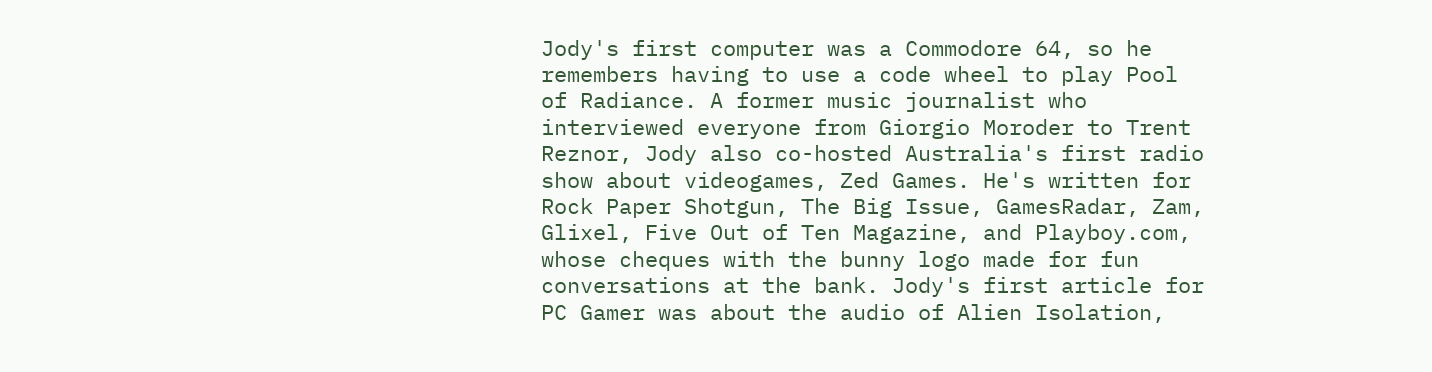Jody's first computer was a Commodore 64, so he remembers having to use a code wheel to play Pool of Radiance. A former music journalist who interviewed everyone from Giorgio Moroder to Trent Reznor, Jody also co-hosted Australia's first radio show about videogames, Zed Games. He's written for Rock Paper Shotgun, The Big Issue, GamesRadar, Zam, Glixel, Five Out of Ten Magazine, and Playboy.com, whose cheques with the bunny logo made for fun conversations at the bank. Jody's first article for PC Gamer was about the audio of Alien Isolation,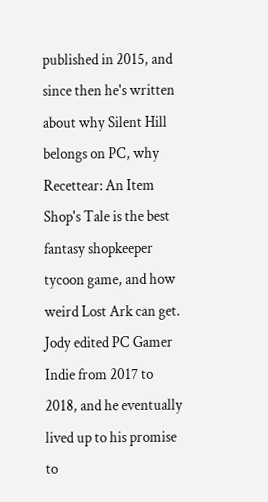published in 2015, and since then he's written about why Silent Hill belongs on PC, why Recettear: An Item Shop's Tale is the best fantasy shopkeeper tycoon game, and how weird Lost Ark can get. Jody edited PC Gamer Indie from 2017 to 2018, and he eventually lived up to his promise to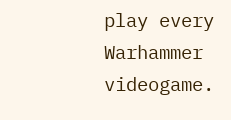play every Warhammer videogame.